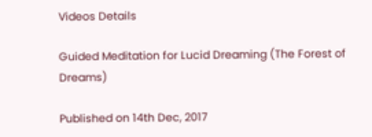Videos Details

Guided Meditation for Lucid Dreaming (The Forest of Dreams)

Published on 14th Dec, 2017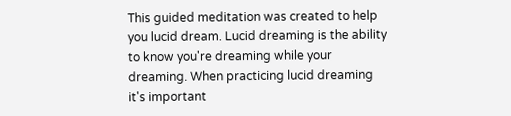This guided meditation was created to help you lucid dream. Lucid dreaming is the ability to know you're dreaming while your dreaming. When practicing lucid dreaming it's important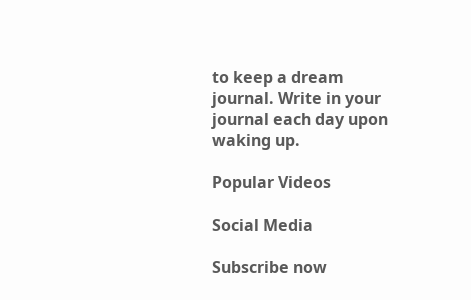to keep a dream journal. Write in your journal each day upon waking up.

Popular Videos

Social Media

Subscribe now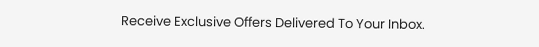Receive Exclusive Offers Delivered To Your Inbox.